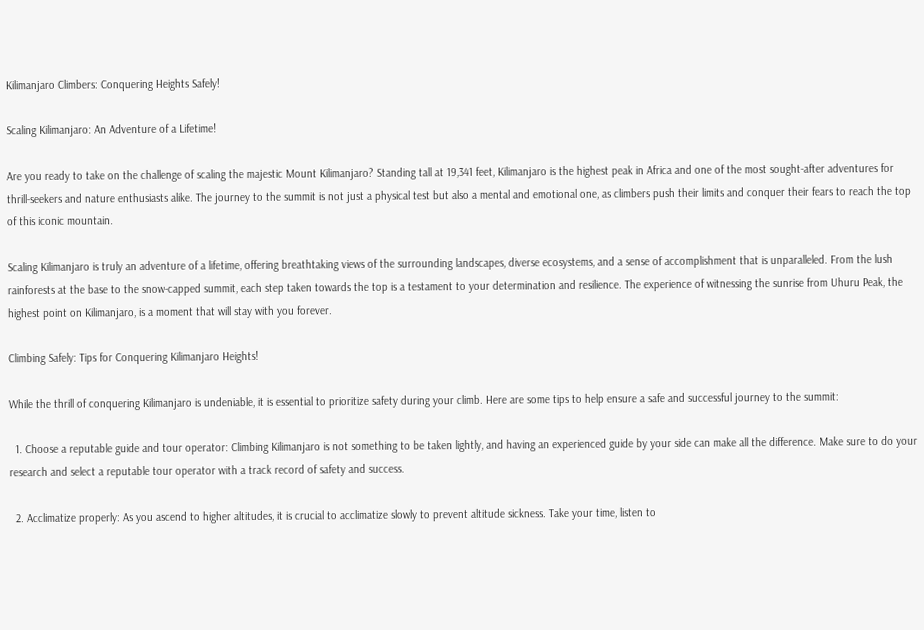Kilimanjaro Climbers: Conquering Heights Safely!

Scaling Kilimanjaro: An Adventure of a Lifetime!

Are you ready to take on the challenge of scaling the majestic Mount Kilimanjaro? Standing tall at 19,341 feet, Kilimanjaro is the highest peak in Africa and one of the most sought-after adventures for thrill-seekers and nature enthusiasts alike. The journey to the summit is not just a physical test but also a mental and emotional one, as climbers push their limits and conquer their fears to reach the top of this iconic mountain.

Scaling Kilimanjaro is truly an adventure of a lifetime, offering breathtaking views of the surrounding landscapes, diverse ecosystems, and a sense of accomplishment that is unparalleled. From the lush rainforests at the base to the snow-capped summit, each step taken towards the top is a testament to your determination and resilience. The experience of witnessing the sunrise from Uhuru Peak, the highest point on Kilimanjaro, is a moment that will stay with you forever.

Climbing Safely: Tips for Conquering Kilimanjaro Heights!

While the thrill of conquering Kilimanjaro is undeniable, it is essential to prioritize safety during your climb. Here are some tips to help ensure a safe and successful journey to the summit:

  1. Choose a reputable guide and tour operator: Climbing Kilimanjaro is not something to be taken lightly, and having an experienced guide by your side can make all the difference. Make sure to do your research and select a reputable tour operator with a track record of safety and success.

  2. Acclimatize properly: As you ascend to higher altitudes, it is crucial to acclimatize slowly to prevent altitude sickness. Take your time, listen to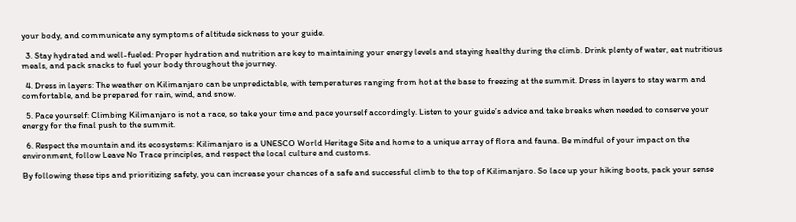your body, and communicate any symptoms of altitude sickness to your guide.

  3. Stay hydrated and well-fueled: Proper hydration and nutrition are key to maintaining your energy levels and staying healthy during the climb. Drink plenty of water, eat nutritious meals, and pack snacks to fuel your body throughout the journey.

  4. Dress in layers: The weather on Kilimanjaro can be unpredictable, with temperatures ranging from hot at the base to freezing at the summit. Dress in layers to stay warm and comfortable, and be prepared for rain, wind, and snow.

  5. Pace yourself: Climbing Kilimanjaro is not a race, so take your time and pace yourself accordingly. Listen to your guide’s advice and take breaks when needed to conserve your energy for the final push to the summit.

  6. Respect the mountain and its ecosystems: Kilimanjaro is a UNESCO World Heritage Site and home to a unique array of flora and fauna. Be mindful of your impact on the environment, follow Leave No Trace principles, and respect the local culture and customs.

By following these tips and prioritizing safety, you can increase your chances of a safe and successful climb to the top of Kilimanjaro. So lace up your hiking boots, pack your sense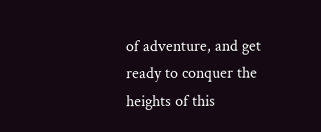of adventure, and get ready to conquer the heights of this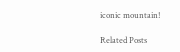iconic mountain!

Related Posts